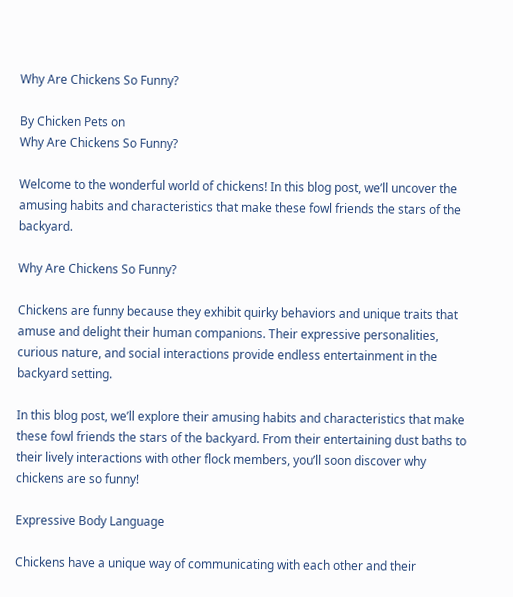Why Are Chickens So Funny?

By Chicken Pets on
Why Are Chickens So Funny?

Welcome to the wonderful world of chickens! In this blog post, we’ll uncover the amusing habits and characteristics that make these fowl friends the stars of the backyard.

Why Are Chickens So Funny?

Chickens are funny because they exhibit quirky behaviors and unique traits that amuse and delight their human companions. Their expressive personalities, curious nature, and social interactions provide endless entertainment in the backyard setting.

In this blog post, we’ll explore their amusing habits and characteristics that make these fowl friends the stars of the backyard. From their entertaining dust baths to their lively interactions with other flock members, you’ll soon discover why chickens are so funny!

Expressive Body Language

Chickens have a unique way of communicating with each other and their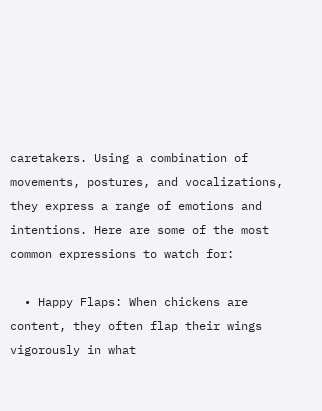caretakers. Using a combination of movements, postures, and vocalizations, they express a range of emotions and intentions. Here are some of the most common expressions to watch for:

  • Happy Flaps: When chickens are content, they often flap their wings vigorously in what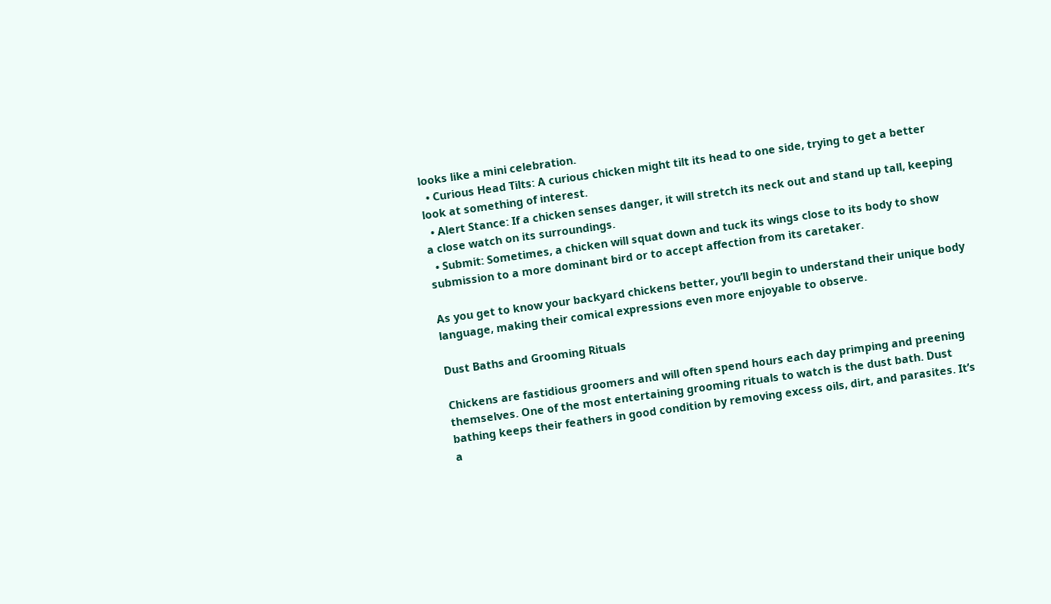looks like a mini celebration.
  • Curious Head Tilts: A curious chicken might tilt its head to one side, trying to get a better look at something of interest.
  • Alert Stance: If a chicken senses danger, it will stretch its neck out and stand up tall, keeping a close watch on its surroundings.
  • Submit: Sometimes, a chicken will squat down and tuck its wings close to its body to show submission to a more dominant bird or to accept affection from its caretaker.

As you get to know your backyard chickens better, you’ll begin to understand their unique body language, making their comical expressions even more enjoyable to observe.

Dust Baths and Grooming Rituals

Chickens are fastidious groomers and will often spend hours each day primping and preening themselves. One of the most entertaining grooming rituals to watch is the dust bath. Dust bathing keeps their feathers in good condition by removing excess oils, dirt, and parasites. It’s a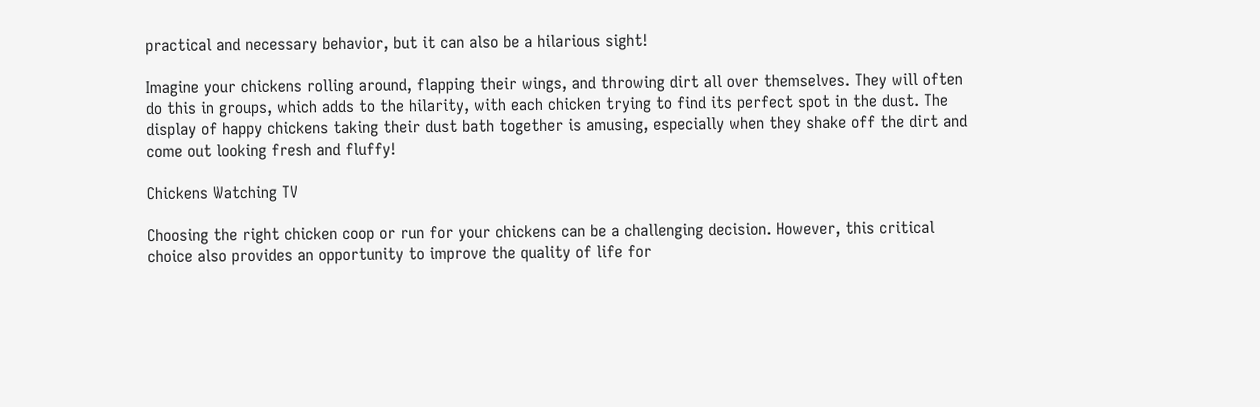practical and necessary behavior, but it can also be a hilarious sight!

Imagine your chickens rolling around, flapping their wings, and throwing dirt all over themselves. They will often do this in groups, which adds to the hilarity, with each chicken trying to find its perfect spot in the dust. The display of happy chickens taking their dust bath together is amusing, especially when they shake off the dirt and come out looking fresh and fluffy!

Chickens Watching TV

Choosing the right chicken coop or run for your chickens can be a challenging decision. However, this critical choice also provides an opportunity to improve the quality of life for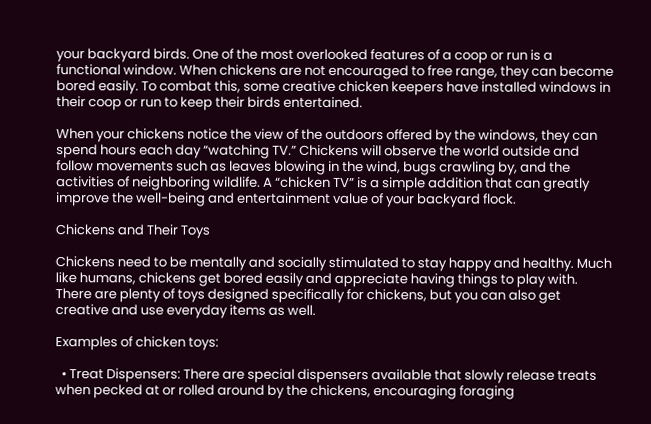your backyard birds. One of the most overlooked features of a coop or run is a functional window. When chickens are not encouraged to free range, they can become bored easily. To combat this, some creative chicken keepers have installed windows in their coop or run to keep their birds entertained.

When your chickens notice the view of the outdoors offered by the windows, they can spend hours each day “watching TV.” Chickens will observe the world outside and follow movements such as leaves blowing in the wind, bugs crawling by, and the activities of neighboring wildlife. A “chicken TV” is a simple addition that can greatly improve the well-being and entertainment value of your backyard flock.

Chickens and Their Toys

Chickens need to be mentally and socially stimulated to stay happy and healthy. Much like humans, chickens get bored easily and appreciate having things to play with. There are plenty of toys designed specifically for chickens, but you can also get creative and use everyday items as well.

Examples of chicken toys:

  • Treat Dispensers: There are special dispensers available that slowly release treats when pecked at or rolled around by the chickens, encouraging foraging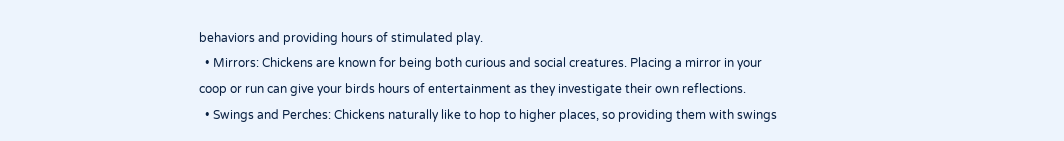behaviors and providing hours of stimulated play.
  • Mirrors: Chickens are known for being both curious and social creatures. Placing a mirror in your coop or run can give your birds hours of entertainment as they investigate their own reflections.
  • Swings and Perches: Chickens naturally like to hop to higher places, so providing them with swings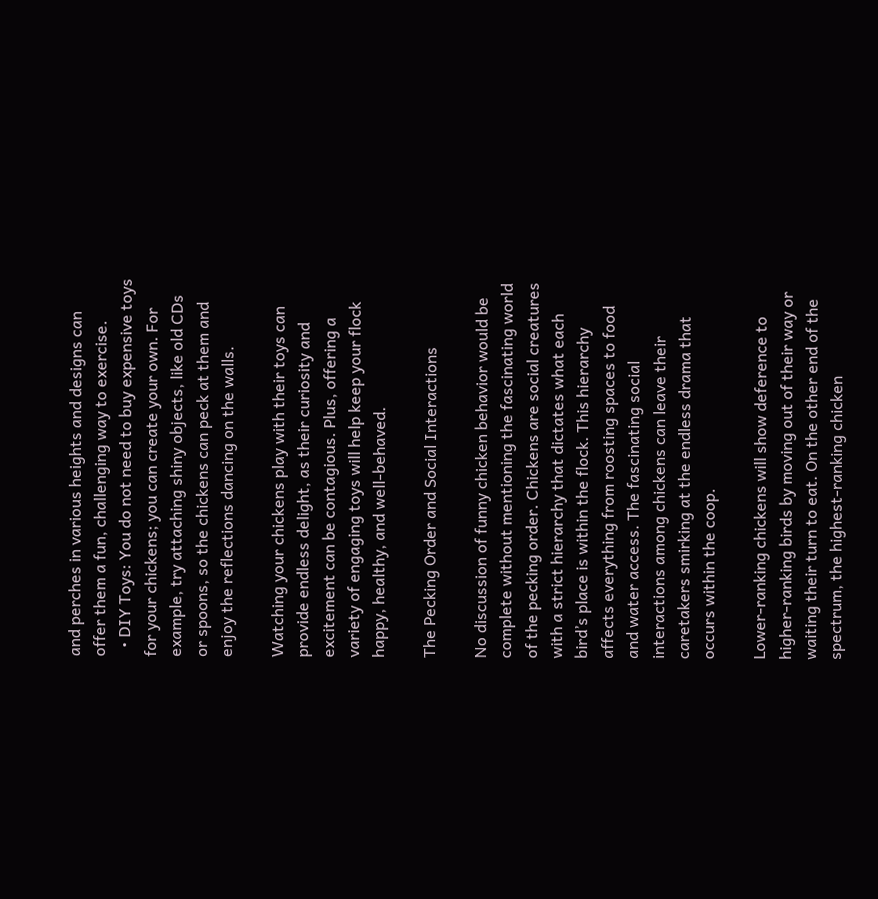and perches in various heights and designs can offer them a fun, challenging way to exercise.
  • DIY Toys: You do not need to buy expensive toys for your chickens; you can create your own. For example, try attaching shiny objects, like old CDs or spoons, so the chickens can peck at them and enjoy the reflections dancing on the walls.

Watching your chickens play with their toys can provide endless delight, as their curiosity and excitement can be contagious. Plus, offering a variety of engaging toys will help keep your flock happy, healthy, and well-behaved.

The Pecking Order and Social Interactions

No discussion of funny chicken behavior would be complete without mentioning the fascinating world of the pecking order. Chickens are social creatures with a strict hierarchy that dictates what each bird’s place is within the flock. This hierarchy affects everything from roosting spaces to food and water access. The fascinating social interactions among chickens can leave their caretakers smirking at the endless drama that occurs within the coop.

Lower-ranking chickens will show deference to higher-ranking birds by moving out of their way or waiting their turn to eat. On the other end of the spectrum, the highest-ranking chicken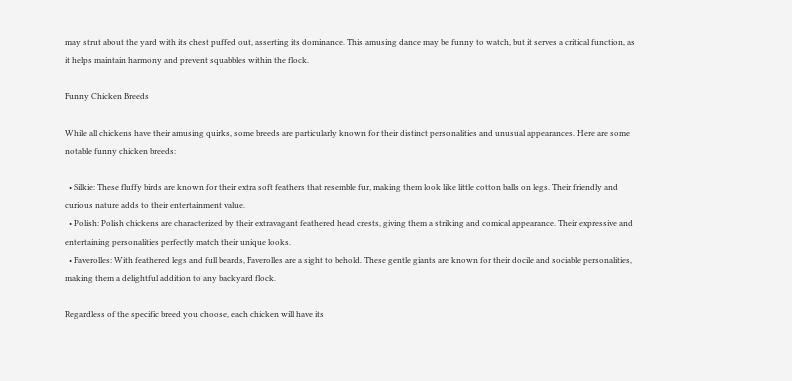may strut about the yard with its chest puffed out, asserting its dominance. This amusing dance may be funny to watch, but it serves a critical function, as it helps maintain harmony and prevent squabbles within the flock.

Funny Chicken Breeds

While all chickens have their amusing quirks, some breeds are particularly known for their distinct personalities and unusual appearances. Here are some notable funny chicken breeds:

  • Silkie: These fluffy birds are known for their extra soft feathers that resemble fur, making them look like little cotton balls on legs. Their friendly and curious nature adds to their entertainment value.
  • Polish: Polish chickens are characterized by their extravagant feathered head crests, giving them a striking and comical appearance. Their expressive and entertaining personalities perfectly match their unique looks.
  • Faverolles: With feathered legs and full beards, Faverolles are a sight to behold. These gentle giants are known for their docile and sociable personalities, making them a delightful addition to any backyard flock.

Regardless of the specific breed you choose, each chicken will have its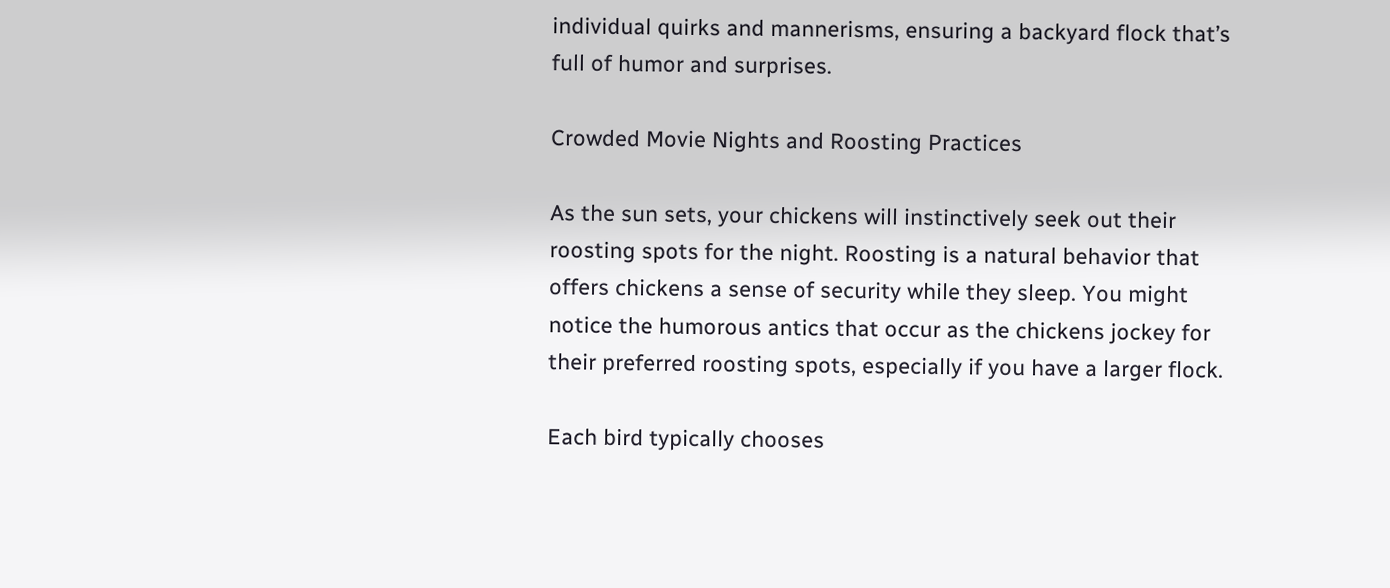individual quirks and mannerisms, ensuring a backyard flock that’s full of humor and surprises.

Crowded Movie Nights and Roosting Practices

As the sun sets, your chickens will instinctively seek out their roosting spots for the night. Roosting is a natural behavior that offers chickens a sense of security while they sleep. You might notice the humorous antics that occur as the chickens jockey for their preferred roosting spots, especially if you have a larger flock.

Each bird typically chooses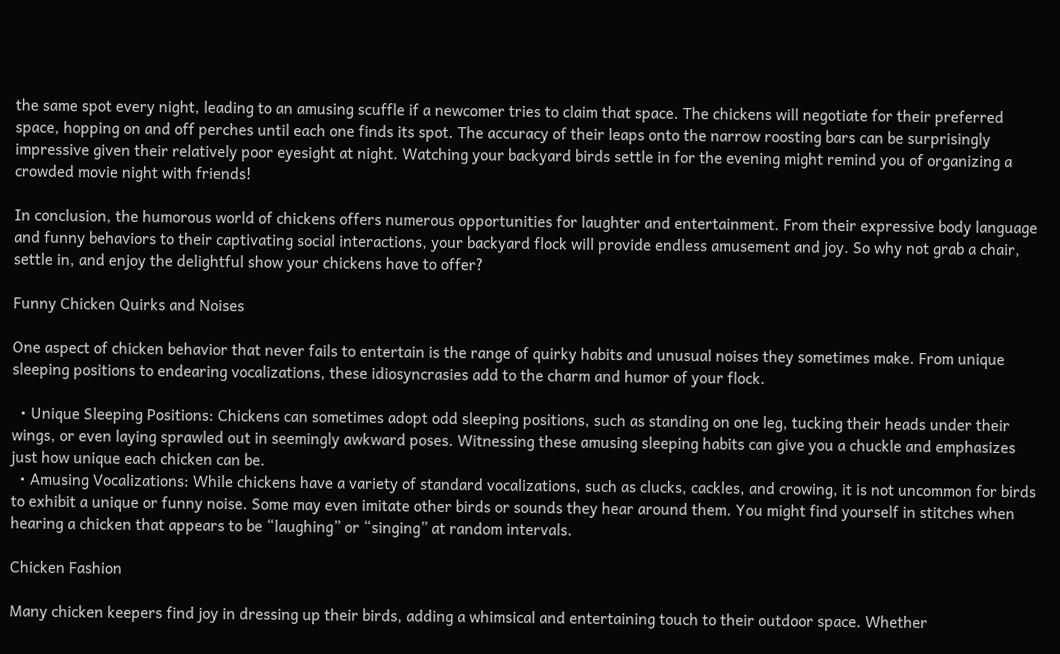the same spot every night, leading to an amusing scuffle if a newcomer tries to claim that space. The chickens will negotiate for their preferred space, hopping on and off perches until each one finds its spot. The accuracy of their leaps onto the narrow roosting bars can be surprisingly impressive given their relatively poor eyesight at night. Watching your backyard birds settle in for the evening might remind you of organizing a crowded movie night with friends!

In conclusion, the humorous world of chickens offers numerous opportunities for laughter and entertainment. From their expressive body language and funny behaviors to their captivating social interactions, your backyard flock will provide endless amusement and joy. So why not grab a chair, settle in, and enjoy the delightful show your chickens have to offer?

Funny Chicken Quirks and Noises

One aspect of chicken behavior that never fails to entertain is the range of quirky habits and unusual noises they sometimes make. From unique sleeping positions to endearing vocalizations, these idiosyncrasies add to the charm and humor of your flock.

  • Unique Sleeping Positions: Chickens can sometimes adopt odd sleeping positions, such as standing on one leg, tucking their heads under their wings, or even laying sprawled out in seemingly awkward poses. Witnessing these amusing sleeping habits can give you a chuckle and emphasizes just how unique each chicken can be.
  • Amusing Vocalizations: While chickens have a variety of standard vocalizations, such as clucks, cackles, and crowing, it is not uncommon for birds to exhibit a unique or funny noise. Some may even imitate other birds or sounds they hear around them. You might find yourself in stitches when hearing a chicken that appears to be “laughing” or “singing” at random intervals.

Chicken Fashion

Many chicken keepers find joy in dressing up their birds, adding a whimsical and entertaining touch to their outdoor space. Whether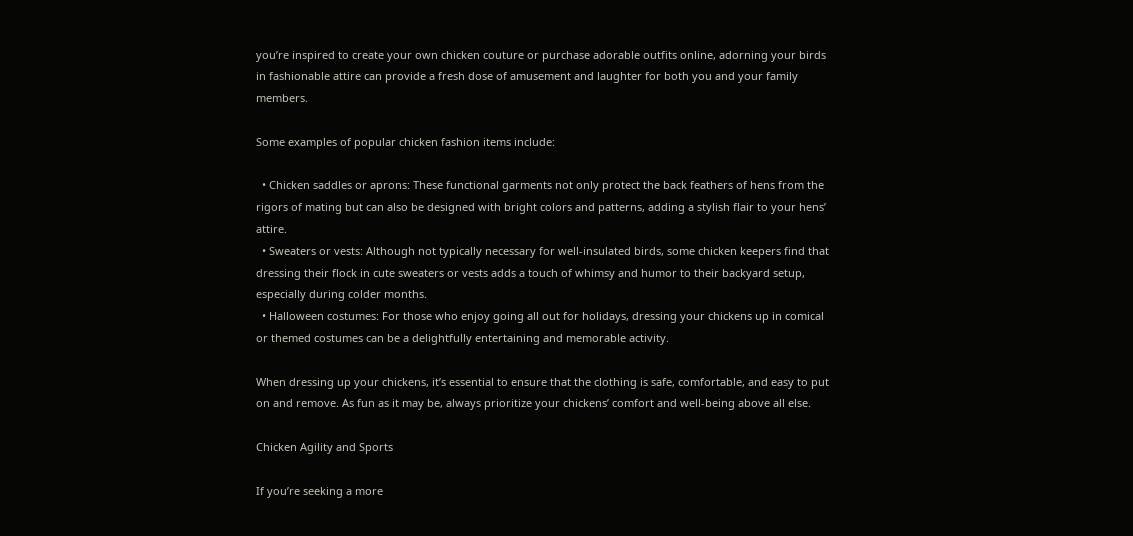you’re inspired to create your own chicken couture or purchase adorable outfits online, adorning your birds in fashionable attire can provide a fresh dose of amusement and laughter for both you and your family members.

Some examples of popular chicken fashion items include:

  • Chicken saddles or aprons: These functional garments not only protect the back feathers of hens from the rigors of mating but can also be designed with bright colors and patterns, adding a stylish flair to your hens’ attire.
  • Sweaters or vests: Although not typically necessary for well-insulated birds, some chicken keepers find that dressing their flock in cute sweaters or vests adds a touch of whimsy and humor to their backyard setup, especially during colder months.
  • Halloween costumes: For those who enjoy going all out for holidays, dressing your chickens up in comical or themed costumes can be a delightfully entertaining and memorable activity.

When dressing up your chickens, it’s essential to ensure that the clothing is safe, comfortable, and easy to put on and remove. As fun as it may be, always prioritize your chickens’ comfort and well-being above all else.

Chicken Agility and Sports

If you’re seeking a more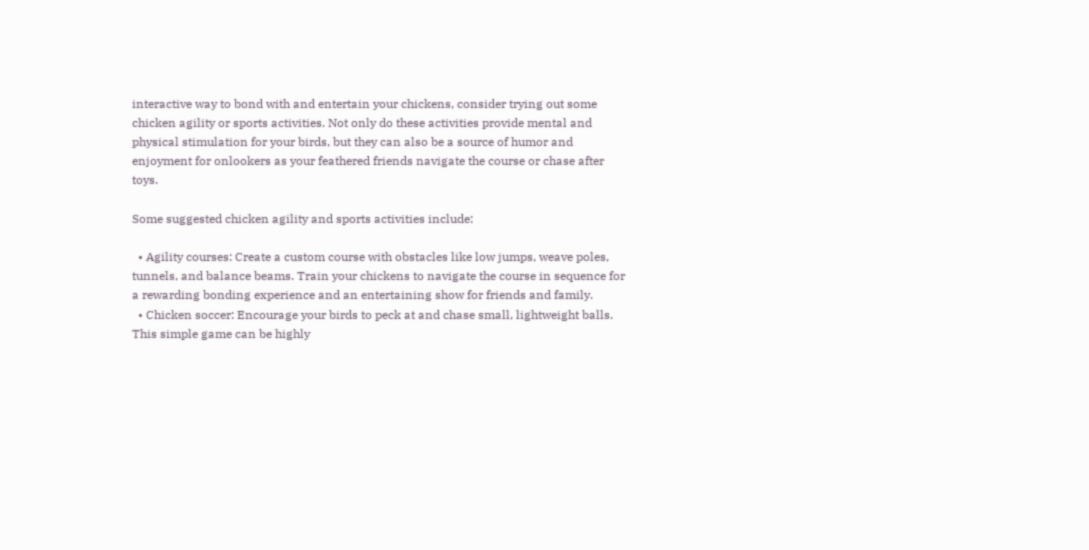interactive way to bond with and entertain your chickens, consider trying out some chicken agility or sports activities. Not only do these activities provide mental and physical stimulation for your birds, but they can also be a source of humor and enjoyment for onlookers as your feathered friends navigate the course or chase after toys.

Some suggested chicken agility and sports activities include:

  • Agility courses: Create a custom course with obstacles like low jumps, weave poles, tunnels, and balance beams. Train your chickens to navigate the course in sequence for a rewarding bonding experience and an entertaining show for friends and family.
  • Chicken soccer: Encourage your birds to peck at and chase small, lightweight balls. This simple game can be highly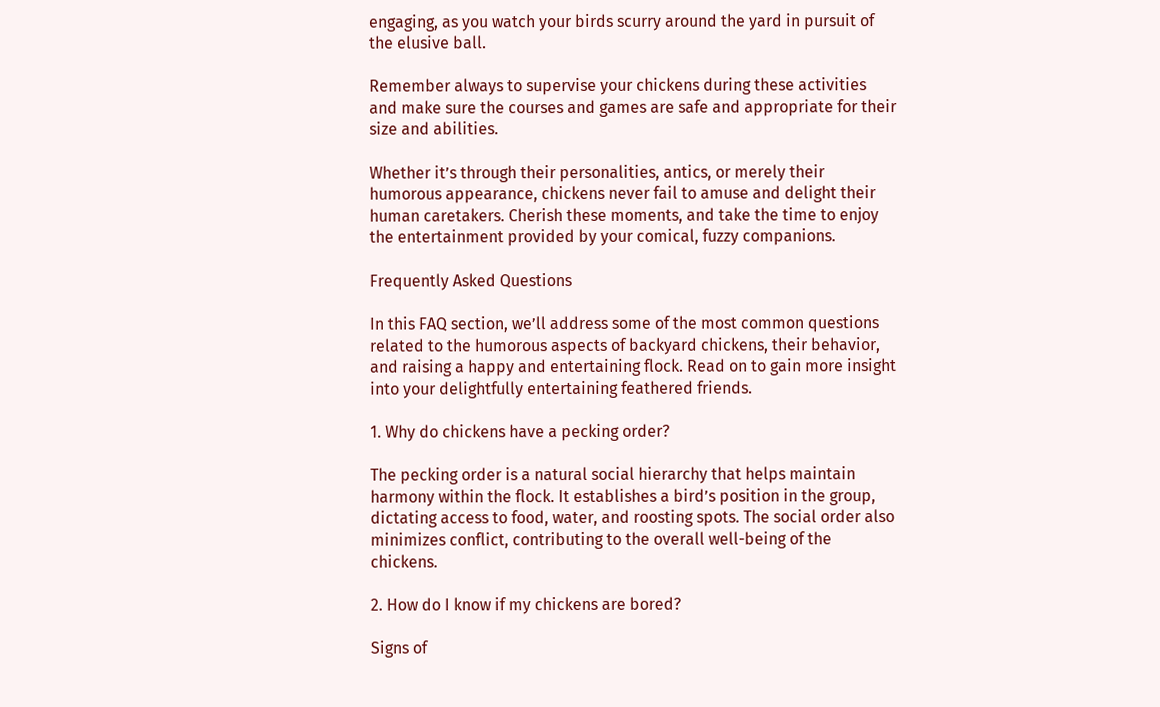engaging, as you watch your birds scurry around the yard in pursuit of the elusive ball.

Remember always to supervise your chickens during these activities and make sure the courses and games are safe and appropriate for their size and abilities.

Whether it’s through their personalities, antics, or merely their humorous appearance, chickens never fail to amuse and delight their human caretakers. Cherish these moments, and take the time to enjoy the entertainment provided by your comical, fuzzy companions.

Frequently Asked Questions

In this FAQ section, we’ll address some of the most common questions related to the humorous aspects of backyard chickens, their behavior, and raising a happy and entertaining flock. Read on to gain more insight into your delightfully entertaining feathered friends.

1. Why do chickens have a pecking order?

The pecking order is a natural social hierarchy that helps maintain harmony within the flock. It establishes a bird’s position in the group, dictating access to food, water, and roosting spots. The social order also minimizes conflict, contributing to the overall well-being of the chickens.

2. How do I know if my chickens are bored?

Signs of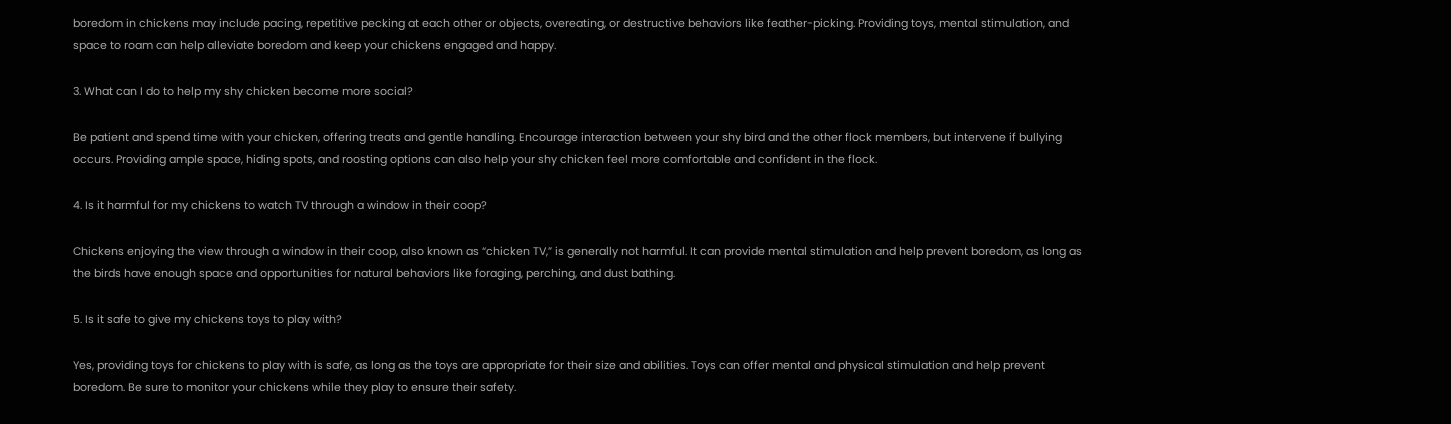boredom in chickens may include pacing, repetitive pecking at each other or objects, overeating, or destructive behaviors like feather-picking. Providing toys, mental stimulation, and space to roam can help alleviate boredom and keep your chickens engaged and happy.

3. What can I do to help my shy chicken become more social?

Be patient and spend time with your chicken, offering treats and gentle handling. Encourage interaction between your shy bird and the other flock members, but intervene if bullying occurs. Providing ample space, hiding spots, and roosting options can also help your shy chicken feel more comfortable and confident in the flock.

4. Is it harmful for my chickens to watch TV through a window in their coop?

Chickens enjoying the view through a window in their coop, also known as “chicken TV,” is generally not harmful. It can provide mental stimulation and help prevent boredom, as long as the birds have enough space and opportunities for natural behaviors like foraging, perching, and dust bathing.

5. Is it safe to give my chickens toys to play with?

Yes, providing toys for chickens to play with is safe, as long as the toys are appropriate for their size and abilities. Toys can offer mental and physical stimulation and help prevent boredom. Be sure to monitor your chickens while they play to ensure their safety.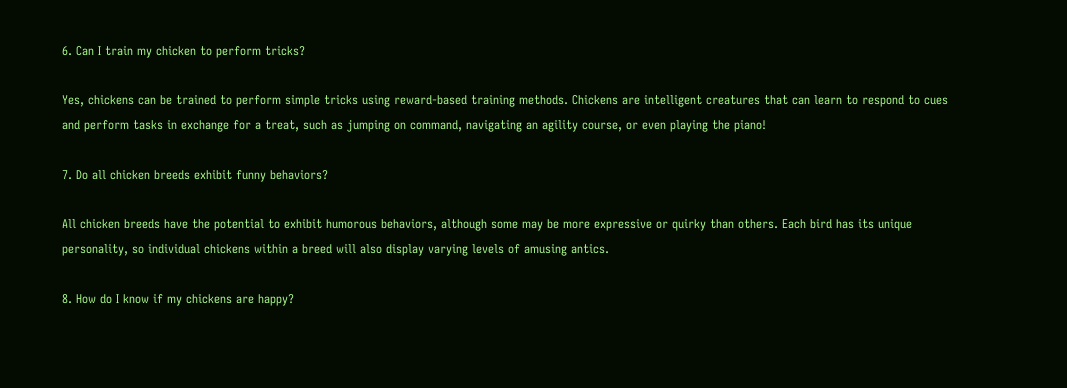6. Can I train my chicken to perform tricks?

Yes, chickens can be trained to perform simple tricks using reward-based training methods. Chickens are intelligent creatures that can learn to respond to cues and perform tasks in exchange for a treat, such as jumping on command, navigating an agility course, or even playing the piano!

7. Do all chicken breeds exhibit funny behaviors?

All chicken breeds have the potential to exhibit humorous behaviors, although some may be more expressive or quirky than others. Each bird has its unique personality, so individual chickens within a breed will also display varying levels of amusing antics.

8. How do I know if my chickens are happy?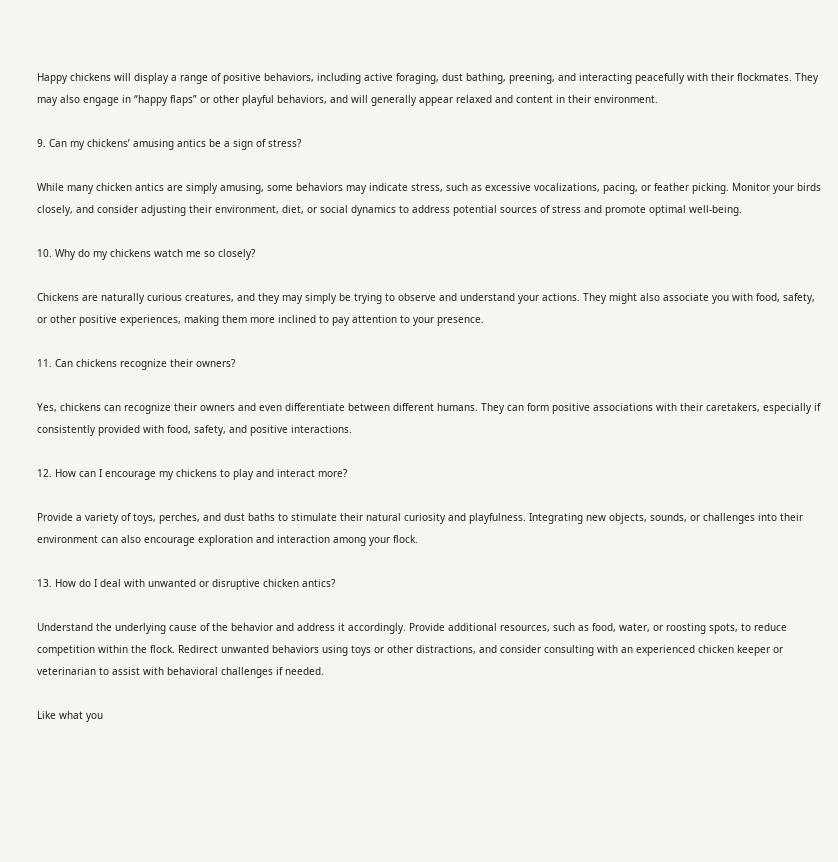Happy chickens will display a range of positive behaviors, including active foraging, dust bathing, preening, and interacting peacefully with their flockmates. They may also engage in “happy flaps” or other playful behaviors, and will generally appear relaxed and content in their environment.

9. Can my chickens’ amusing antics be a sign of stress?

While many chicken antics are simply amusing, some behaviors may indicate stress, such as excessive vocalizations, pacing, or feather picking. Monitor your birds closely, and consider adjusting their environment, diet, or social dynamics to address potential sources of stress and promote optimal well-being.

10. Why do my chickens watch me so closely?

Chickens are naturally curious creatures, and they may simply be trying to observe and understand your actions. They might also associate you with food, safety, or other positive experiences, making them more inclined to pay attention to your presence.

11. Can chickens recognize their owners?

Yes, chickens can recognize their owners and even differentiate between different humans. They can form positive associations with their caretakers, especially if consistently provided with food, safety, and positive interactions.

12. How can I encourage my chickens to play and interact more?

Provide a variety of toys, perches, and dust baths to stimulate their natural curiosity and playfulness. Integrating new objects, sounds, or challenges into their environment can also encourage exploration and interaction among your flock.

13. How do I deal with unwanted or disruptive chicken antics?

Understand the underlying cause of the behavior and address it accordingly. Provide additional resources, such as food, water, or roosting spots, to reduce competition within the flock. Redirect unwanted behaviors using toys or other distractions, and consider consulting with an experienced chicken keeper or veterinarian to assist with behavioral challenges if needed.

Like what you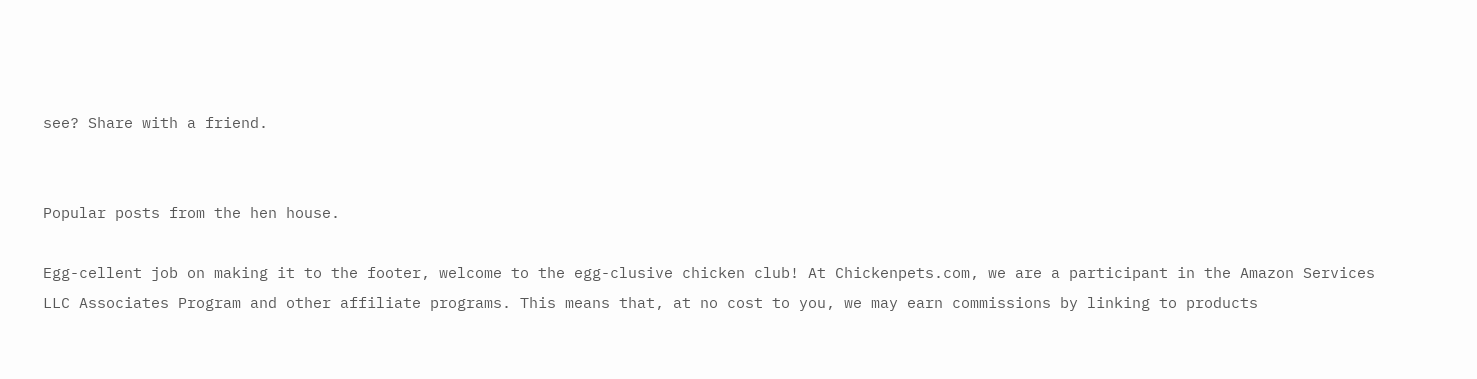see? Share with a friend.


Popular posts from the hen house.

Egg-cellent job on making it to the footer, welcome to the egg-clusive chicken club! At Chickenpets.com, we are a participant in the Amazon Services LLC Associates Program and other affiliate programs. This means that, at no cost to you, we may earn commissions by linking to products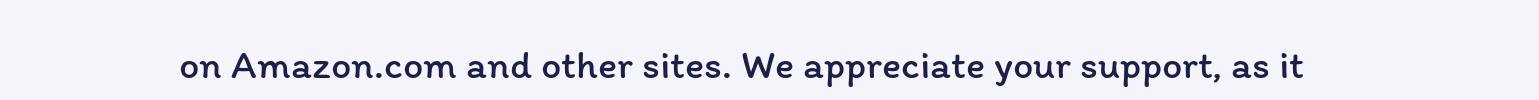on Amazon.com and other sites. We appreciate your support, as it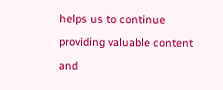helps us to continue providing valuable content and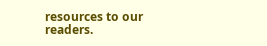resources to our readers.